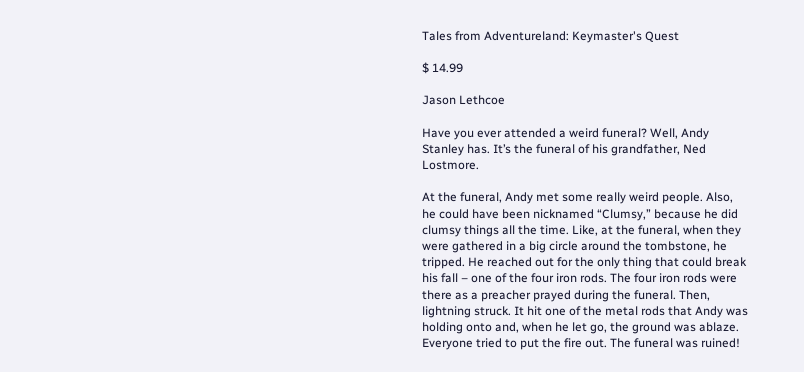Tales from Adventureland: Keymaster's Quest

$ 14.99

Jason Lethcoe

Have you ever attended a weird funeral? Well, Andy Stanley has. It’s the funeral of his grandfather, Ned Lostmore.

At the funeral, Andy met some really weird people. Also, he could have been nicknamed “Clumsy,” because he did clumsy things all the time. Like, at the funeral, when they were gathered in a big circle around the tombstone, he tripped. He reached out for the only thing that could break his fall – one of the four iron rods. The four iron rods were there as a preacher prayed during the funeral. Then, lightning struck. It hit one of the metal rods that Andy was holding onto and, when he let go, the ground was ablaze. Everyone tried to put the fire out. The funeral was ruined!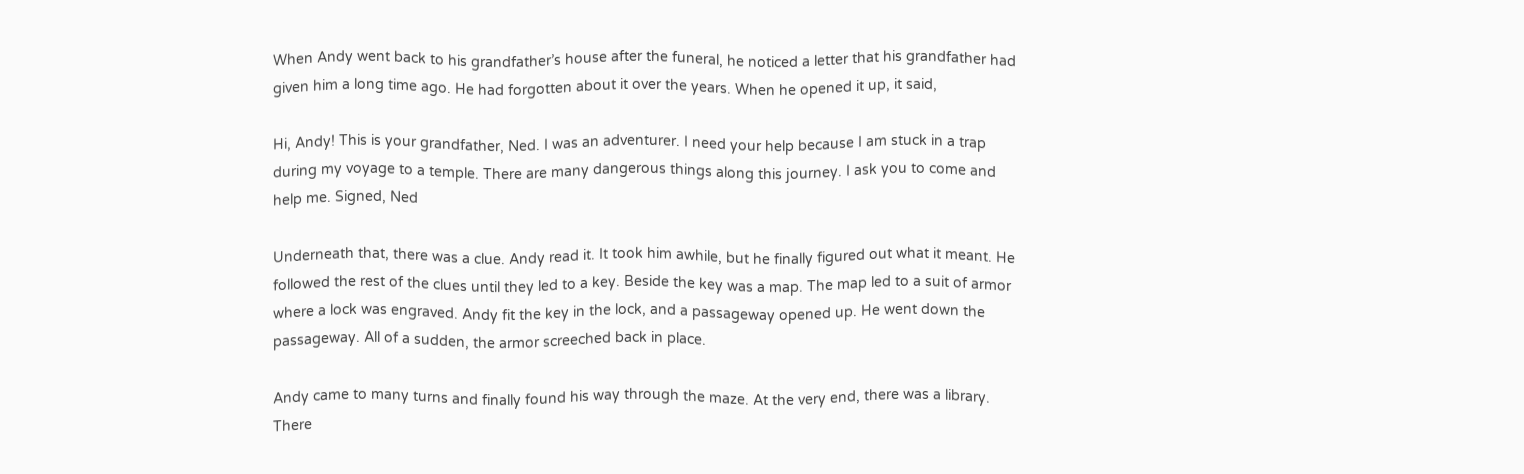When Andy went back to his grandfather’s house after the funeral, he noticed a letter that his grandfather had given him a long time ago. He had forgotten about it over the years. When he opened it up, it said,

Hi, Andy! This is your grandfather, Ned. I was an adventurer. I need your help because I am stuck in a trap during my voyage to a temple. There are many dangerous things along this journey. I ask you to come and help me. Signed, Ned

Underneath that, there was a clue. Andy read it. It took him awhile, but he finally figured out what it meant. He followed the rest of the clues until they led to a key. Beside the key was a map. The map led to a suit of armor where a lock was engraved. Andy fit the key in the lock, and a passageway opened up. He went down the passageway. All of a sudden, the armor screeched back in place.

Andy came to many turns and finally found his way through the maze. At the very end, there was a library. There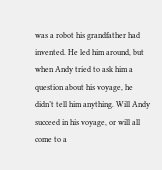was a robot his grandfather had invented. He led him around, but when Andy tried to ask him a question about his voyage, he didn’t tell him anything. Will Andy succeed in his voyage, or will all come to a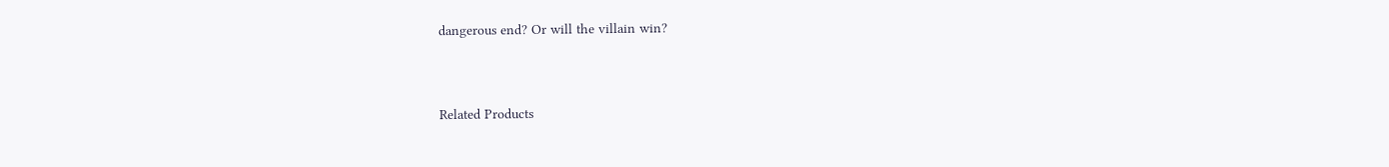dangerous end? Or will the villain win?


Related Products